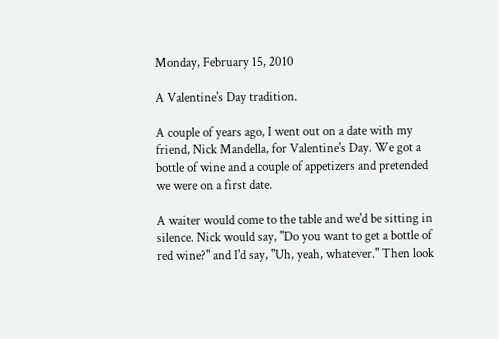Monday, February 15, 2010

A Valentine's Day tradition.

A couple of years ago, I went out on a date with my friend, Nick Mandella, for Valentine's Day. We got a bottle of wine and a couple of appetizers and pretended we were on a first date.

A waiter would come to the table and we'd be sitting in silence. Nick would say, "Do you want to get a bottle of red wine?" and I'd say, "Uh, yeah, whatever." Then look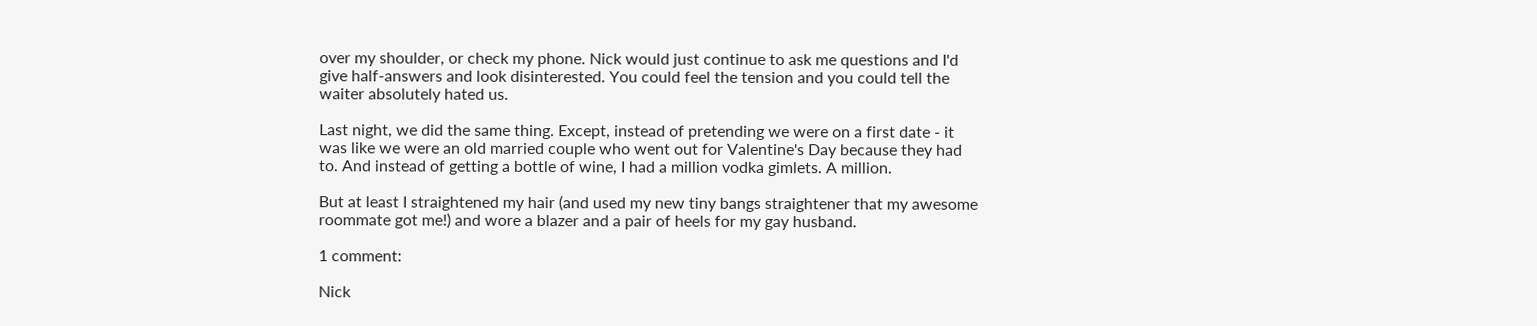over my shoulder, or check my phone. Nick would just continue to ask me questions and I'd give half-answers and look disinterested. You could feel the tension and you could tell the waiter absolutely hated us.

Last night, we did the same thing. Except, instead of pretending we were on a first date - it was like we were an old married couple who went out for Valentine's Day because they had to. And instead of getting a bottle of wine, I had a million vodka gimlets. A million.

But at least I straightened my hair (and used my new tiny bangs straightener that my awesome roommate got me!) and wore a blazer and a pair of heels for my gay husband.

1 comment:

Nick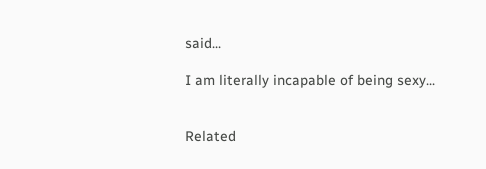said...

I am literally incapable of being sexy...


Related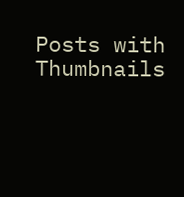Posts with Thumbnails